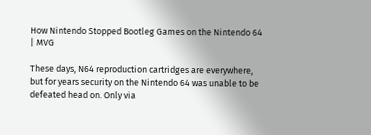How Nintendo Stopped Bootleg Games on the Nintendo 64 | MVG

These days, N64 reproduction cartridges are everywhere, but for years security on the Nintendo 64 was unable to be defeated head on. Only via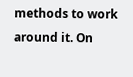methods to work around it. On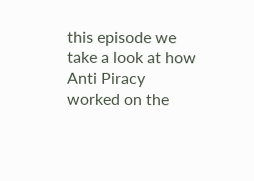this episode we take a look at how Anti Piracy worked on the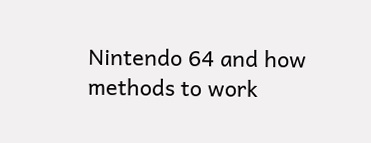Nintendo 64 and how methods to work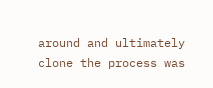around and ultimately clone the process was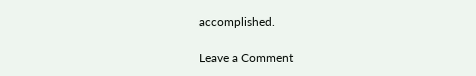accomplished.

Leave a Comment